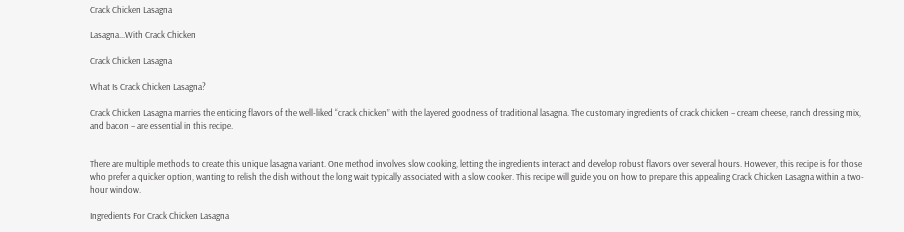Crack Chicken Lasagna

Lasagna...With Crack Chicken

Crack Chicken Lasagna

What Is Crack Chicken Lasagna?

Crack Chicken Lasagna marries the enticing flavors of the well-liked “crack chicken” with the layered goodness of traditional lasagna. The customary ingredients of crack chicken – cream cheese, ranch dressing mix, and bacon – are essential in this recipe.


There are multiple methods to create this unique lasagna variant. One method involves slow cooking, letting the ingredients interact and develop robust flavors over several hours. However, this recipe is for those who prefer a quicker option, wanting to relish the dish without the long wait typically associated with a slow cooker. This recipe will guide you on how to prepare this appealing Crack Chicken Lasagna within a two-hour window.

Ingredients For Crack Chicken Lasagna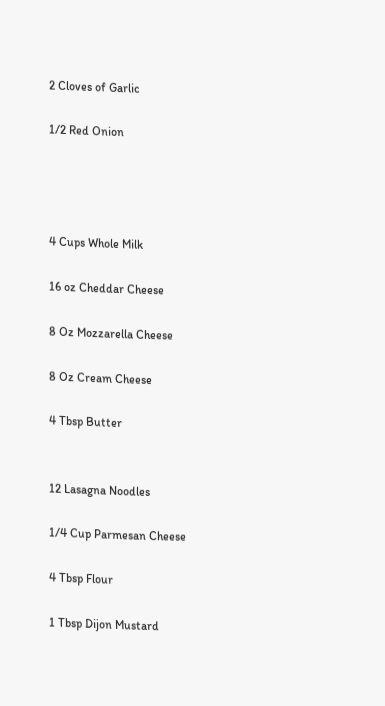2 Cloves of Garlic

1/2 Red Onion




4 Cups Whole Milk

16 oz Cheddar Cheese

8 Oz Mozzarella Cheese

8 Oz Cream Cheese

4 Tbsp Butter


12 Lasagna Noodles

1/4 Cup Parmesan Cheese

4 Tbsp Flour

1 Tbsp Dijon Mustard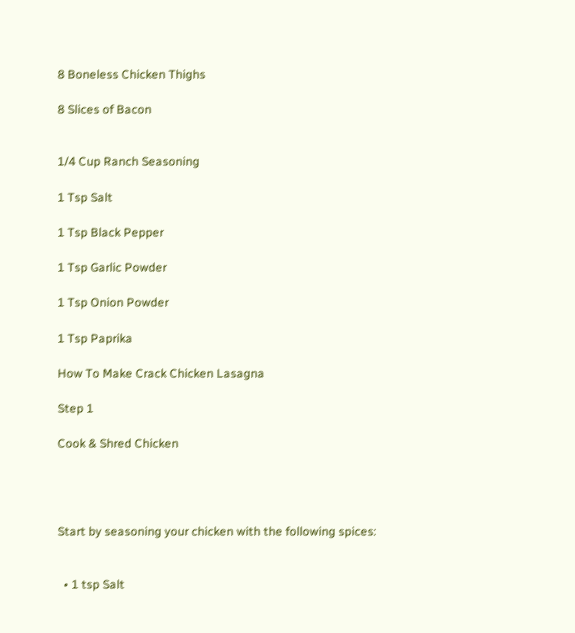8 Boneless Chicken Thighs

8 Slices of Bacon


1/4 Cup Ranch Seasoning

1 Tsp Salt

1 Tsp Black Pepper

1 Tsp Garlic Powder

1 Tsp Onion Powder

1 Tsp Paprika

How To Make Crack Chicken Lasagna

Step 1

Cook & Shred Chicken




Start by seasoning your chicken with the following spices:


  • 1 tsp Salt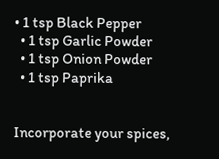• 1 tsp Black Pepper
  • 1 tsp Garlic Powder
  • 1 tsp Onion Powder
  • 1 tsp Paprika


Incorporate your spices,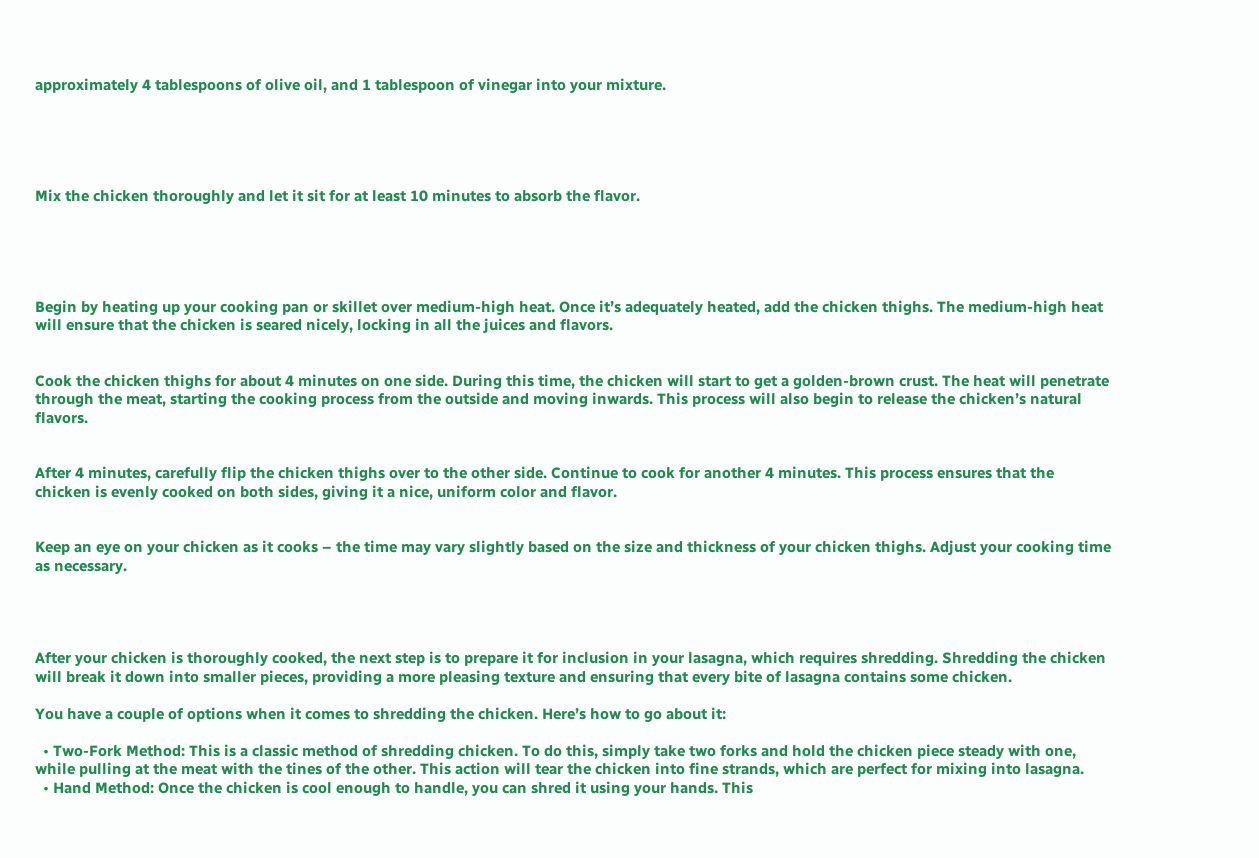approximately 4 tablespoons of olive oil, and 1 tablespoon of vinegar into your mixture.





Mix the chicken thoroughly and let it sit for at least 10 minutes to absorb the flavor.





Begin by heating up your cooking pan or skillet over medium-high heat. Once it’s adequately heated, add the chicken thighs. The medium-high heat will ensure that the chicken is seared nicely, locking in all the juices and flavors.


Cook the chicken thighs for about 4 minutes on one side. During this time, the chicken will start to get a golden-brown crust. The heat will penetrate through the meat, starting the cooking process from the outside and moving inwards. This process will also begin to release the chicken’s natural flavors.


After 4 minutes, carefully flip the chicken thighs over to the other side. Continue to cook for another 4 minutes. This process ensures that the chicken is evenly cooked on both sides, giving it a nice, uniform color and flavor.


Keep an eye on your chicken as it cooks – the time may vary slightly based on the size and thickness of your chicken thighs. Adjust your cooking time as necessary.




After your chicken is thoroughly cooked, the next step is to prepare it for inclusion in your lasagna, which requires shredding. Shredding the chicken will break it down into smaller pieces, providing a more pleasing texture and ensuring that every bite of lasagna contains some chicken.

You have a couple of options when it comes to shredding the chicken. Here’s how to go about it:

  • Two-Fork Method: This is a classic method of shredding chicken. To do this, simply take two forks and hold the chicken piece steady with one, while pulling at the meat with the tines of the other. This action will tear the chicken into fine strands, which are perfect for mixing into lasagna.
  • Hand Method: Once the chicken is cool enough to handle, you can shred it using your hands. This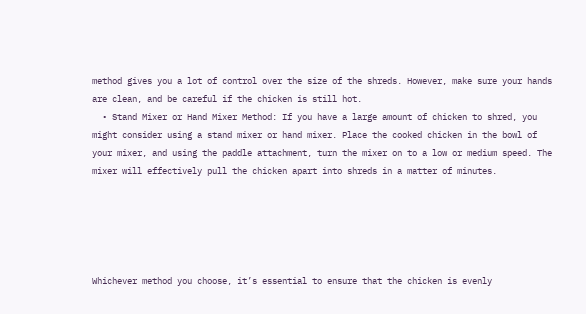method gives you a lot of control over the size of the shreds. However, make sure your hands are clean, and be careful if the chicken is still hot.
  • Stand Mixer or Hand Mixer Method: If you have a large amount of chicken to shred, you might consider using a stand mixer or hand mixer. Place the cooked chicken in the bowl of your mixer, and using the paddle attachment, turn the mixer on to a low or medium speed. The mixer will effectively pull the chicken apart into shreds in a matter of minutes.





Whichever method you choose, it’s essential to ensure that the chicken is evenly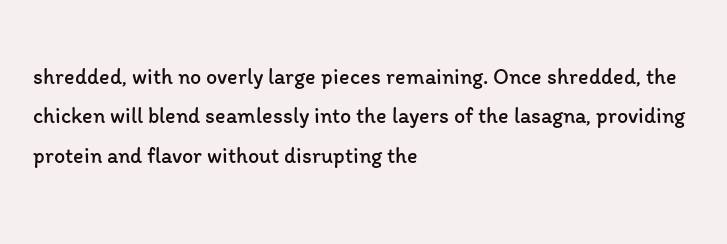shredded, with no overly large pieces remaining. Once shredded, the chicken will blend seamlessly into the layers of the lasagna, providing protein and flavor without disrupting the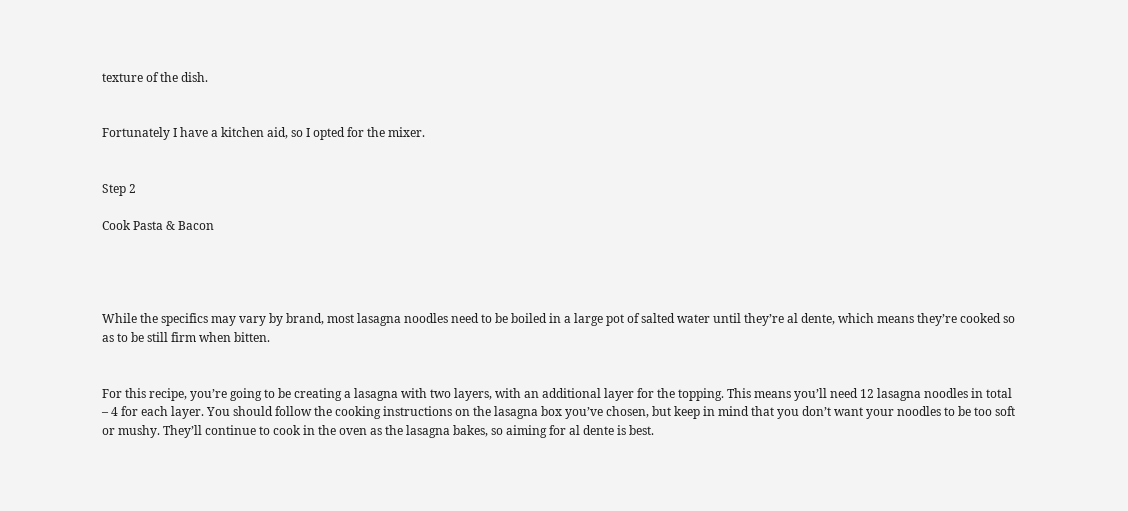texture of the dish.


Fortunately I have a kitchen aid, so I opted for the mixer.


Step 2

Cook Pasta & Bacon




While the specifics may vary by brand, most lasagna noodles need to be boiled in a large pot of salted water until they’re al dente, which means they’re cooked so as to be still firm when bitten.


For this recipe, you’re going to be creating a lasagna with two layers, with an additional layer for the topping. This means you’ll need 12 lasagna noodles in total – 4 for each layer. You should follow the cooking instructions on the lasagna box you’ve chosen, but keep in mind that you don’t want your noodles to be too soft or mushy. They’ll continue to cook in the oven as the lasagna bakes, so aiming for al dente is best.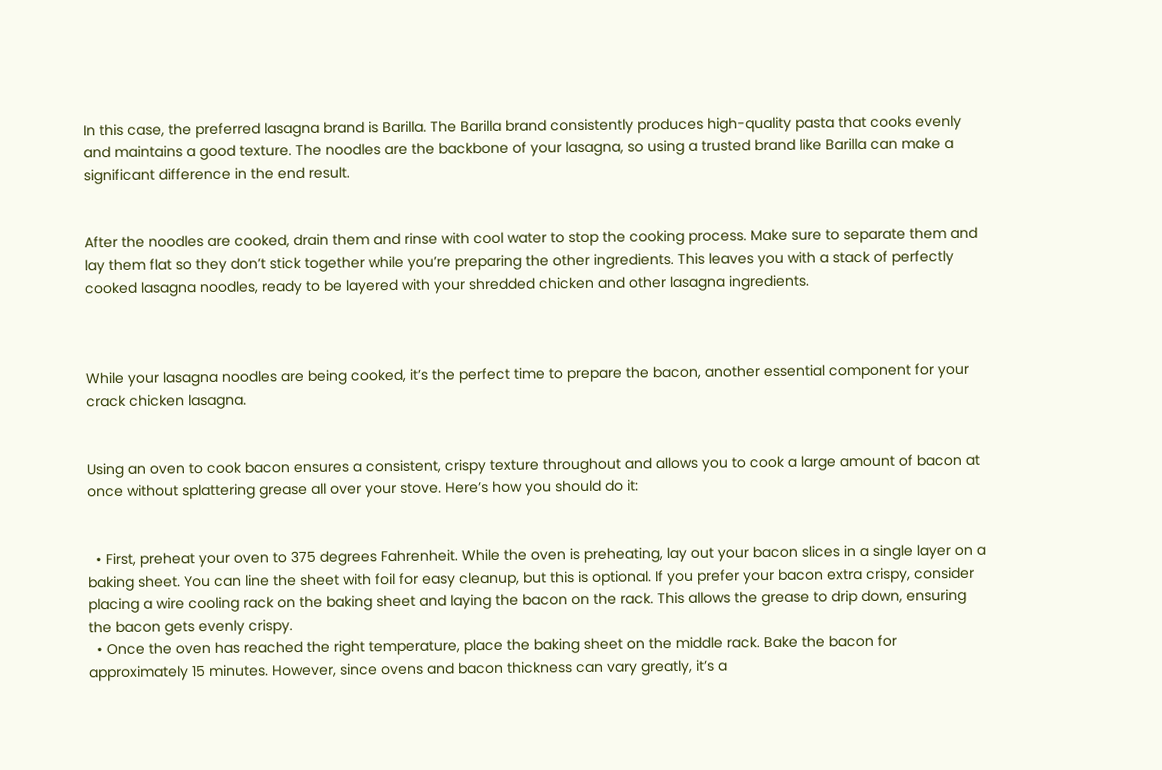In this case, the preferred lasagna brand is Barilla. The Barilla brand consistently produces high-quality pasta that cooks evenly and maintains a good texture. The noodles are the backbone of your lasagna, so using a trusted brand like Barilla can make a significant difference in the end result.


After the noodles are cooked, drain them and rinse with cool water to stop the cooking process. Make sure to separate them and lay them flat so they don’t stick together while you’re preparing the other ingredients. This leaves you with a stack of perfectly cooked lasagna noodles, ready to be layered with your shredded chicken and other lasagna ingredients.



While your lasagna noodles are being cooked, it’s the perfect time to prepare the bacon, another essential component for your crack chicken lasagna.


Using an oven to cook bacon ensures a consistent, crispy texture throughout and allows you to cook a large amount of bacon at once without splattering grease all over your stove. Here’s how you should do it:


  • First, preheat your oven to 375 degrees Fahrenheit. While the oven is preheating, lay out your bacon slices in a single layer on a baking sheet. You can line the sheet with foil for easy cleanup, but this is optional. If you prefer your bacon extra crispy, consider placing a wire cooling rack on the baking sheet and laying the bacon on the rack. This allows the grease to drip down, ensuring the bacon gets evenly crispy.
  • Once the oven has reached the right temperature, place the baking sheet on the middle rack. Bake the bacon for approximately 15 minutes. However, since ovens and bacon thickness can vary greatly, it’s a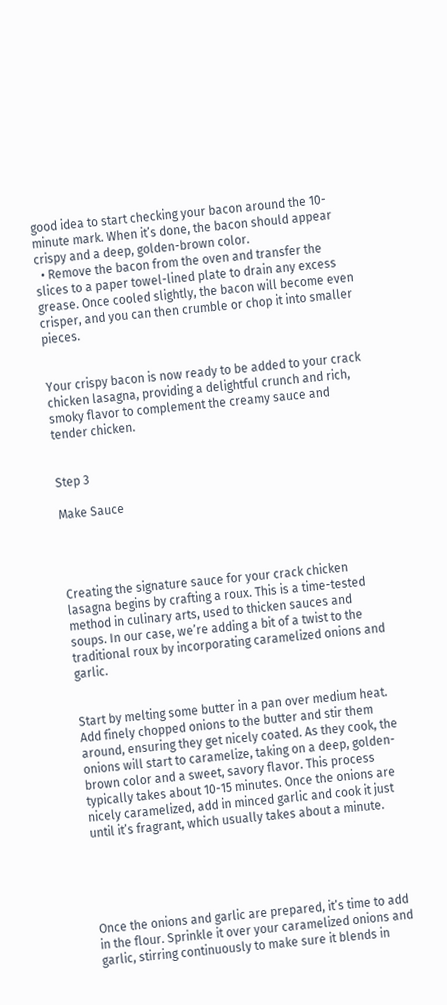good idea to start checking your bacon around the 10-minute mark. When it’s done, the bacon should appear crispy and a deep, golden-brown color.
  • Remove the bacon from the oven and transfer the slices to a paper towel-lined plate to drain any excess grease. Once cooled slightly, the bacon will become even crisper, and you can then crumble or chop it into smaller pieces.


Your crispy bacon is now ready to be added to your crack chicken lasagna, providing a delightful crunch and rich, smoky flavor to complement the creamy sauce and tender chicken.


Step 3

Make Sauce




Creating the signature sauce for your crack chicken lasagna begins by crafting a roux. This is a time-tested method in culinary arts, used to thicken sauces and soups. In our case, we’re adding a bit of a twist to the traditional roux by incorporating caramelized onions and garlic.


Start by melting some butter in a pan over medium heat. Add finely chopped onions to the butter and stir them around, ensuring they get nicely coated. As they cook, the onions will start to caramelize, taking on a deep, golden-brown color and a sweet, savory flavor. This process typically takes about 10-15 minutes. Once the onions are nicely caramelized, add in minced garlic and cook it just until it’s fragrant, which usually takes about a minute.





Once the onions and garlic are prepared, it’s time to add in the flour. Sprinkle it over your caramelized onions and garlic, stirring continuously to make sure it blends in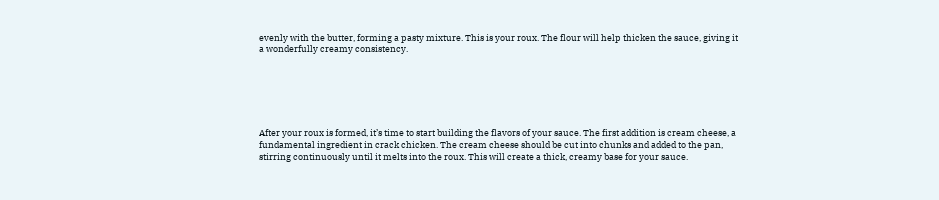evenly with the butter, forming a pasty mixture. This is your roux. The flour will help thicken the sauce, giving it a wonderfully creamy consistency.






After your roux is formed, it’s time to start building the flavors of your sauce. The first addition is cream cheese, a fundamental ingredient in crack chicken. The cream cheese should be cut into chunks and added to the pan, stirring continuously until it melts into the roux. This will create a thick, creamy base for your sauce.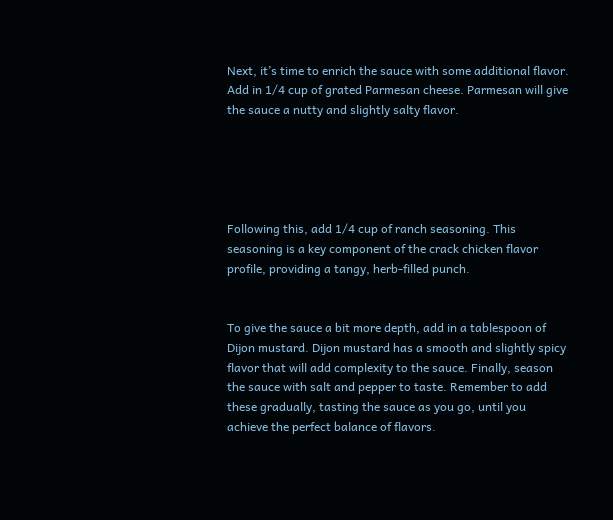Next, it’s time to enrich the sauce with some additional flavor. Add in 1/4 cup of grated Parmesan cheese. Parmesan will give the sauce a nutty and slightly salty flavor.





Following this, add 1/4 cup of ranch seasoning. This seasoning is a key component of the crack chicken flavor profile, providing a tangy, herb-filled punch.


To give the sauce a bit more depth, add in a tablespoon of Dijon mustard. Dijon mustard has a smooth and slightly spicy flavor that will add complexity to the sauce. Finally, season the sauce with salt and pepper to taste. Remember to add these gradually, tasting the sauce as you go, until you achieve the perfect balance of flavors.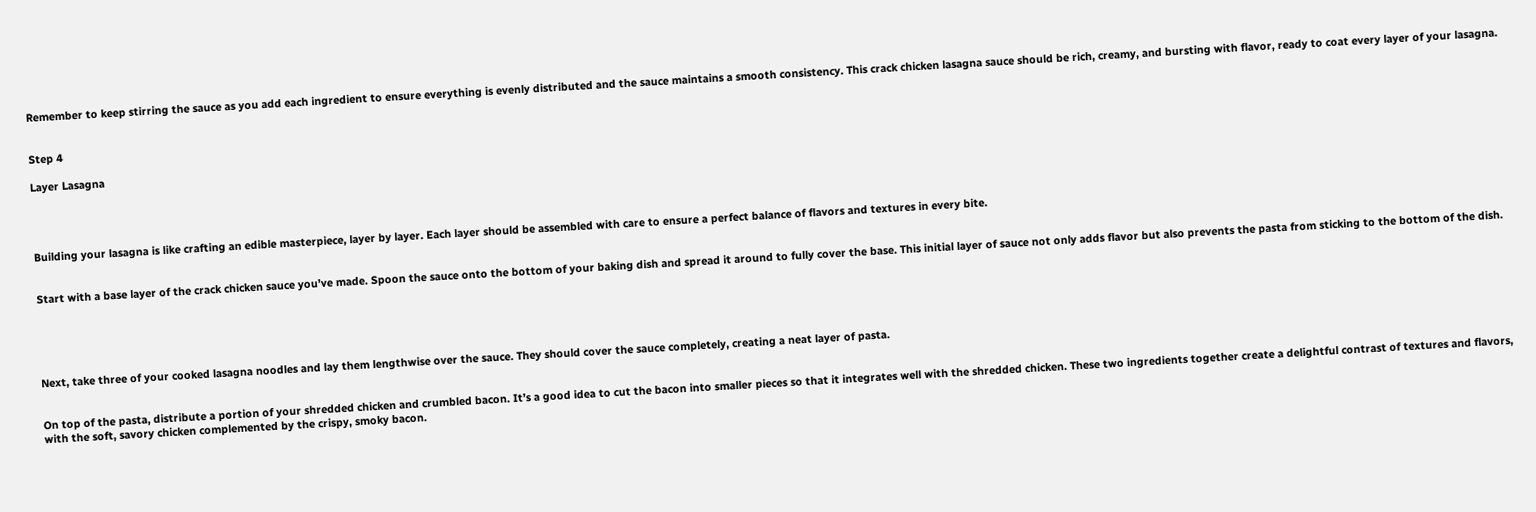Remember to keep stirring the sauce as you add each ingredient to ensure everything is evenly distributed and the sauce maintains a smooth consistency. This crack chicken lasagna sauce should be rich, creamy, and bursting with flavor, ready to coat every layer of your lasagna.


Step 4

Layer Lasagna




Building your lasagna is like crafting an edible masterpiece, layer by layer. Each layer should be assembled with care to ensure a perfect balance of flavors and textures in every bite.


Start with a base layer of the crack chicken sauce you’ve made. Spoon the sauce onto the bottom of your baking dish and spread it around to fully cover the base. This initial layer of sauce not only adds flavor but also prevents the pasta from sticking to the bottom of the dish.





Next, take three of your cooked lasagna noodles and lay them lengthwise over the sauce. They should cover the sauce completely, creating a neat layer of pasta.


On top of the pasta, distribute a portion of your shredded chicken and crumbled bacon. It’s a good idea to cut the bacon into smaller pieces so that it integrates well with the shredded chicken. These two ingredients together create a delightful contrast of textures and flavors, with the soft, savory chicken complemented by the crispy, smoky bacon.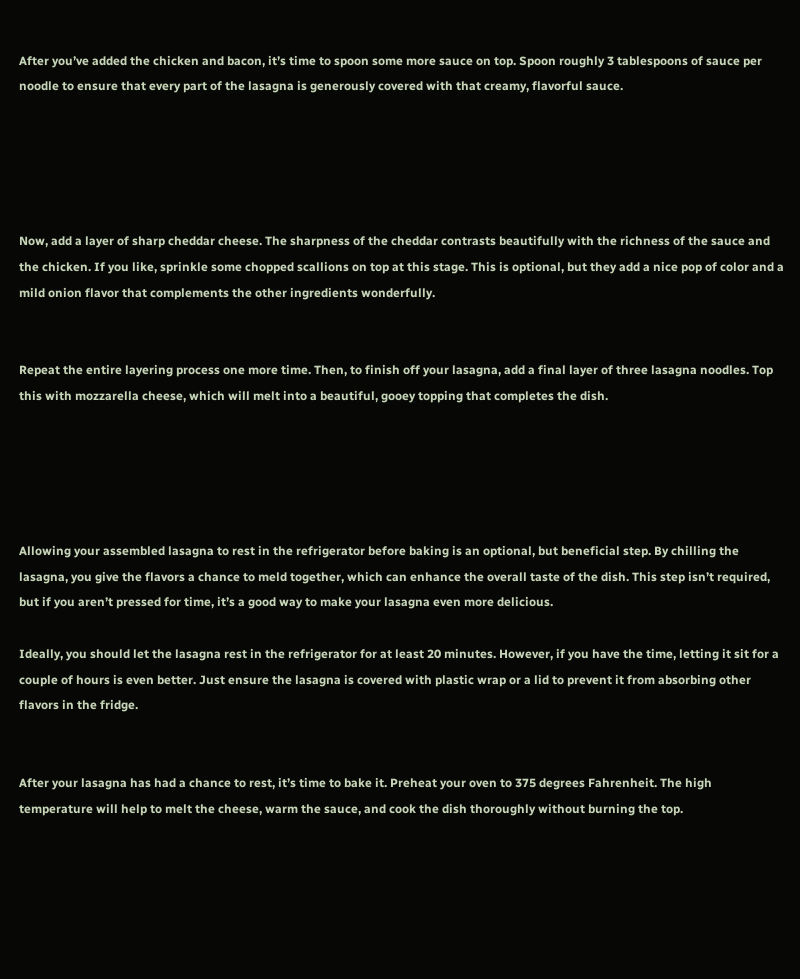After you’ve added the chicken and bacon, it’s time to spoon some more sauce on top. Spoon roughly 3 tablespoons of sauce per noodle to ensure that every part of the lasagna is generously covered with that creamy, flavorful sauce.





Now, add a layer of sharp cheddar cheese. The sharpness of the cheddar contrasts beautifully with the richness of the sauce and the chicken. If you like, sprinkle some chopped scallions on top at this stage. This is optional, but they add a nice pop of color and a mild onion flavor that complements the other ingredients wonderfully.


Repeat the entire layering process one more time. Then, to finish off your lasagna, add a final layer of three lasagna noodles. Top this with mozzarella cheese, which will melt into a beautiful, gooey topping that completes the dish.





Allowing your assembled lasagna to rest in the refrigerator before baking is an optional, but beneficial step. By chilling the lasagna, you give the flavors a chance to meld together, which can enhance the overall taste of the dish. This step isn’t required, but if you aren’t pressed for time, it’s a good way to make your lasagna even more delicious.

Ideally, you should let the lasagna rest in the refrigerator for at least 20 minutes. However, if you have the time, letting it sit for a couple of hours is even better. Just ensure the lasagna is covered with plastic wrap or a lid to prevent it from absorbing other flavors in the fridge.


After your lasagna has had a chance to rest, it’s time to bake it. Preheat your oven to 375 degrees Fahrenheit. The high temperature will help to melt the cheese, warm the sauce, and cook the dish thoroughly without burning the top.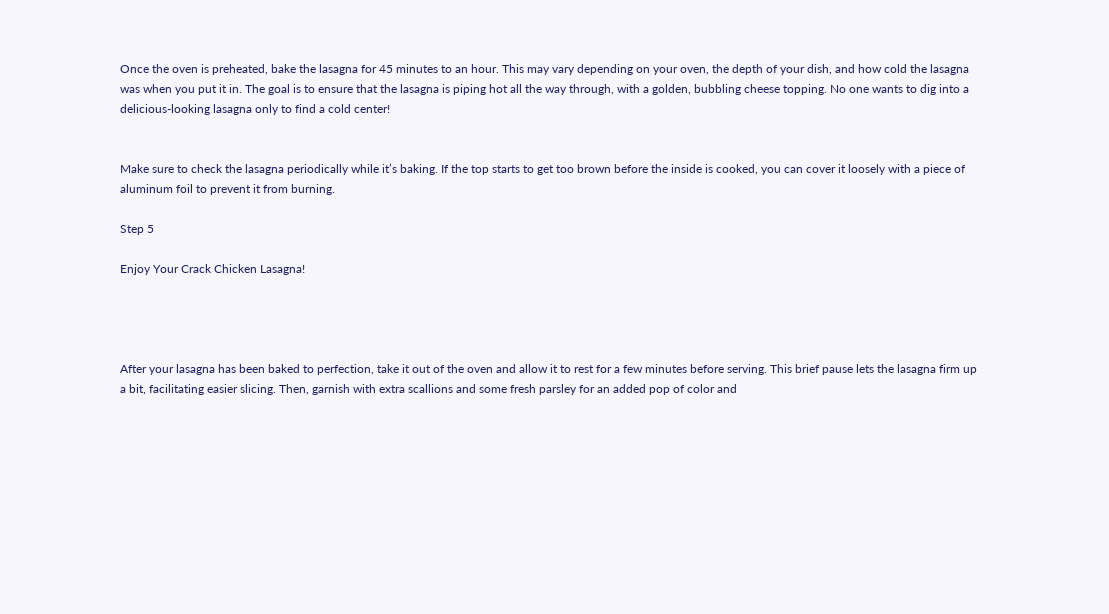Once the oven is preheated, bake the lasagna for 45 minutes to an hour. This may vary depending on your oven, the depth of your dish, and how cold the lasagna was when you put it in. The goal is to ensure that the lasagna is piping hot all the way through, with a golden, bubbling cheese topping. No one wants to dig into a delicious-looking lasagna only to find a cold center!


Make sure to check the lasagna periodically while it’s baking. If the top starts to get too brown before the inside is cooked, you can cover it loosely with a piece of aluminum foil to prevent it from burning.

Step 5

Enjoy Your Crack Chicken Lasagna!




After your lasagna has been baked to perfection, take it out of the oven and allow it to rest for a few minutes before serving. This brief pause lets the lasagna firm up a bit, facilitating easier slicing. Then, garnish with extra scallions and some fresh parsley for an added pop of color and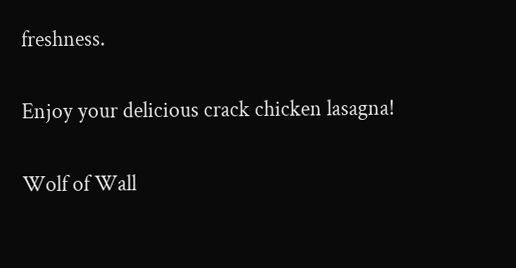freshness.


Enjoy your delicious crack chicken lasagna!


Wolf of Wall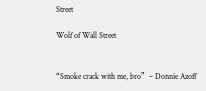Street

Wolf of Wall Street


“Smoke crack with me, bro”  – Donnie Azoff